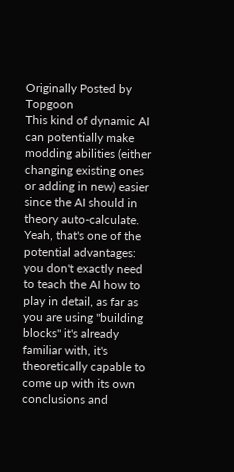Originally Posted by Topgoon
This kind of dynamic AI can potentially make modding abilities (either changing existing ones or adding in new) easier since the AI should in theory auto-calculate.
Yeah, that's one of the potential advantages: you don't exactly need to teach the AI how to play in detail, as far as you are using "building blocks" it's already familiar with, it's theoretically capable to come up with its own conclusions and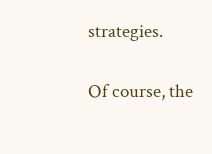strategies.

Of course, the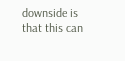downside is that this can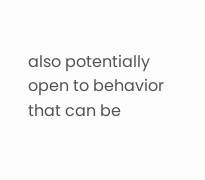also potentially open to behavior that can be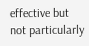effective but not particularly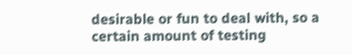desirable or fun to deal with, so a certain amount of testing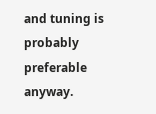and tuning is probably preferable anyway.